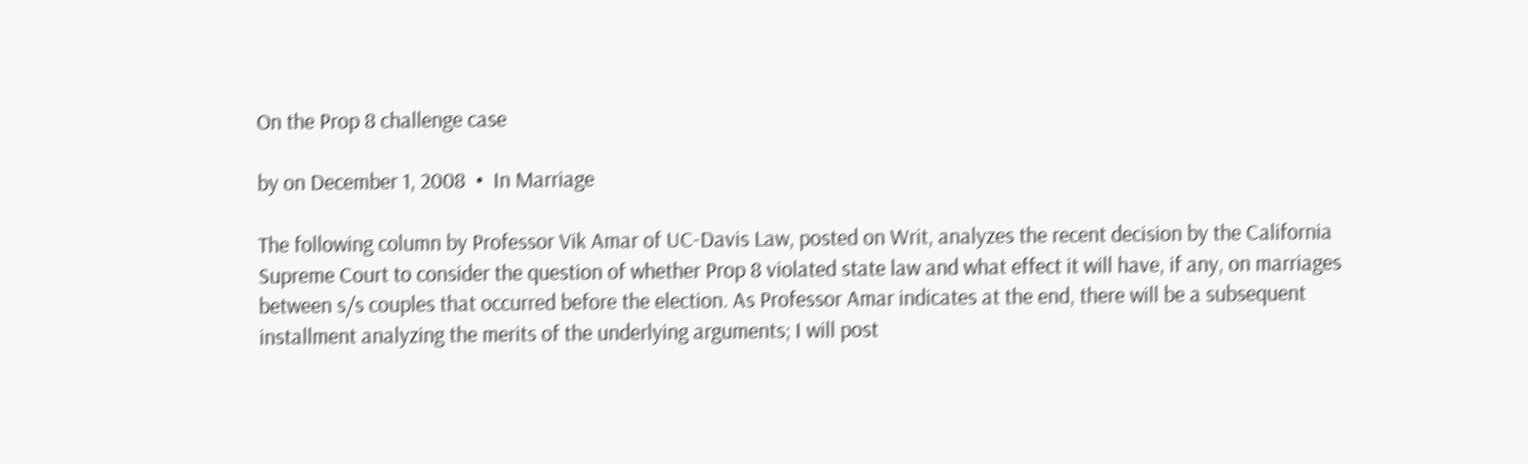On the Prop 8 challenge case

by on December 1, 2008  •  In Marriage

The following column by Professor Vik Amar of UC-Davis Law, posted on Writ, analyzes the recent decision by the California Supreme Court to consider the question of whether Prop 8 violated state law and what effect it will have, if any, on marriages between s/s couples that occurred before the election. As Professor Amar indicates at the end, there will be a subsequent installment analyzing the merits of the underlying arguments; I will post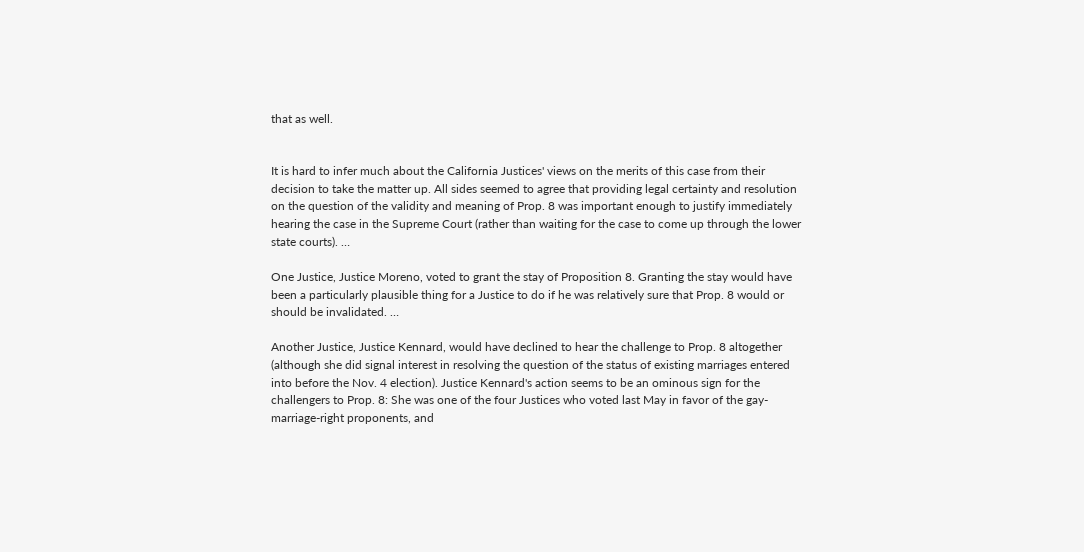that as well.


It is hard to infer much about the California Justices' views on the merits of this case from their decision to take the matter up. All sides seemed to agree that providing legal certainty and resolution on the question of the validity and meaning of Prop. 8 was important enough to justify immediately hearing the case in the Supreme Court (rather than waiting for the case to come up through the lower state courts). …

One Justice, Justice Moreno, voted to grant the stay of Proposition 8. Granting the stay would have been a particularly plausible thing for a Justice to do if he was relatively sure that Prop. 8 would or should be invalidated. …

Another Justice, Justice Kennard, would have declined to hear the challenge to Prop. 8 altogether (although she did signal interest in resolving the question of the status of existing marriages entered into before the Nov. 4 election). Justice Kennard's action seems to be an ominous sign for the challengers to Prop. 8: She was one of the four Justices who voted last May in favor of the gay-marriage-right proponents, and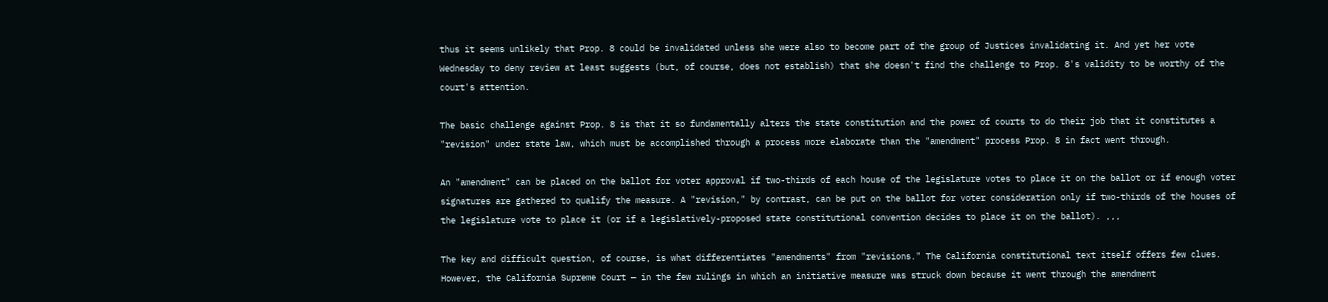thus it seems unlikely that Prop. 8 could be invalidated unless she were also to become part of the group of Justices invalidating it. And yet her vote Wednesday to deny review at least suggests (but, of course, does not establish) that she doesn't find the challenge to Prop. 8's validity to be worthy of the court's attention.

The basic challenge against Prop. 8 is that it so fundamentally alters the state constitution and the power of courts to do their job that it constitutes a "revision" under state law, which must be accomplished through a process more elaborate than the "amendment" process Prop. 8 in fact went through.

An "amendment" can be placed on the ballot for voter approval if two-thirds of each house of the legislature votes to place it on the ballot or if enough voter signatures are gathered to qualify the measure. A "revision," by contrast, can be put on the ballot for voter consideration only if two-thirds of the houses of the legislature vote to place it (or if a legislatively-proposed state constitutional convention decides to place it on the ballot). ,,,

The key and difficult question, of course, is what differentiates "amendments" from "revisions." The California constitutional text itself offers few clues. However, the California Supreme Court — in the few rulings in which an initiative measure was struck down because it went through the amendment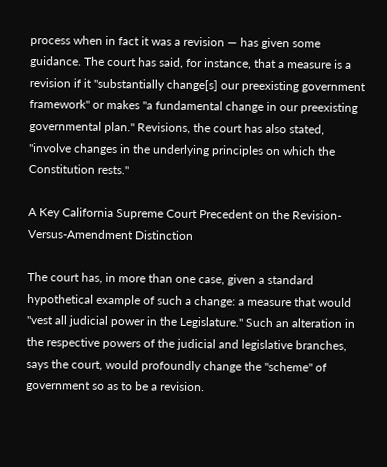process when in fact it was a revision — has given some guidance. The court has said, for instance, that a measure is a revision if it "substantially change[s] our preexisting government framework" or makes "a fundamental change in our preexisting governmental plan." Revisions, the court has also stated, "involve changes in the underlying principles on which the Constitution rests."

A Key California Supreme Court Precedent on the Revision-Versus-Amendment Distinction

The court has, in more than one case, given a standard hypothetical example of such a change: a measure that would "vest all judicial power in the Legislature." Such an alteration in the respective powers of the judicial and legislative branches, says the court, would profoundly change the "scheme" of government so as to be a revision.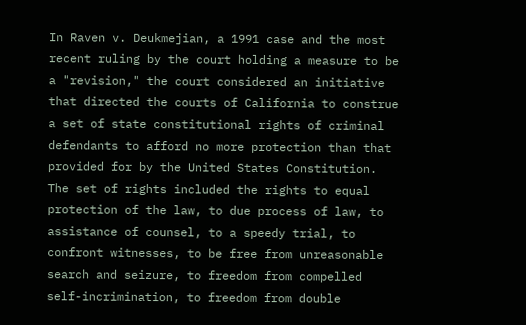In Raven v. Deukmejian, a 1991 case and the most recent ruling by the court holding a measure to be a "revision," the court considered an initiative that directed the courts of California to construe a set of state constitutional rights of criminal defendants to afford no more protection than that provided for by the United States Constitution. The set of rights included the rights to equal protection of the law, to due process of law, to assistance of counsel, to a speedy trial, to confront witnesses, to be free from unreasonable search and seizure, to freedom from compelled self-incrimination, to freedom from double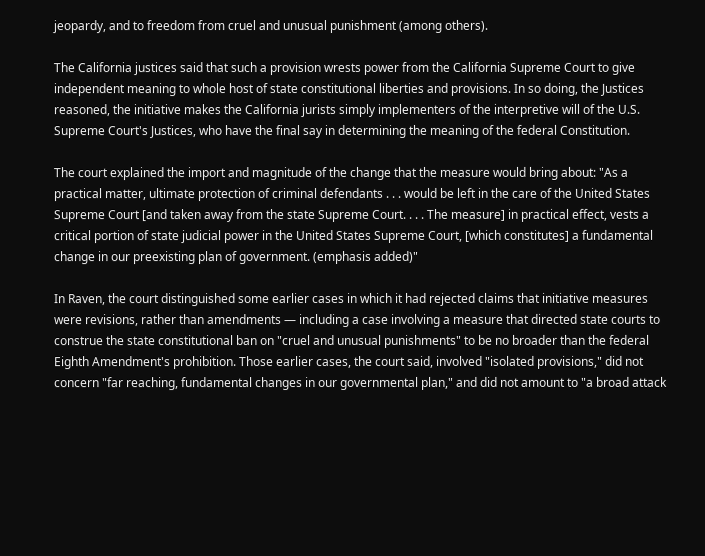jeopardy, and to freedom from cruel and unusual punishment (among others).

The California justices said that such a provision wrests power from the California Supreme Court to give independent meaning to whole host of state constitutional liberties and provisions. In so doing, the Justices reasoned, the initiative makes the California jurists simply implementers of the interpretive will of the U.S. Supreme Court's Justices, who have the final say in determining the meaning of the federal Constitution.

The court explained the import and magnitude of the change that the measure would bring about: "As a practical matter, ultimate protection of criminal defendants . . . would be left in the care of the United States Supreme Court [and taken away from the state Supreme Court. . . . The measure] in practical effect, vests a critical portion of state judicial power in the United States Supreme Court, [which constitutes] a fundamental change in our preexisting plan of government. (emphasis added)"

In Raven, the court distinguished some earlier cases in which it had rejected claims that initiative measures were revisions, rather than amendments — including a case involving a measure that directed state courts to construe the state constitutional ban on "cruel and unusual punishments" to be no broader than the federal Eighth Amendment's prohibition. Those earlier cases, the court said, involved "isolated provisions," did not concern "far reaching, fundamental changes in our governmental plan," and did not amount to "a broad attack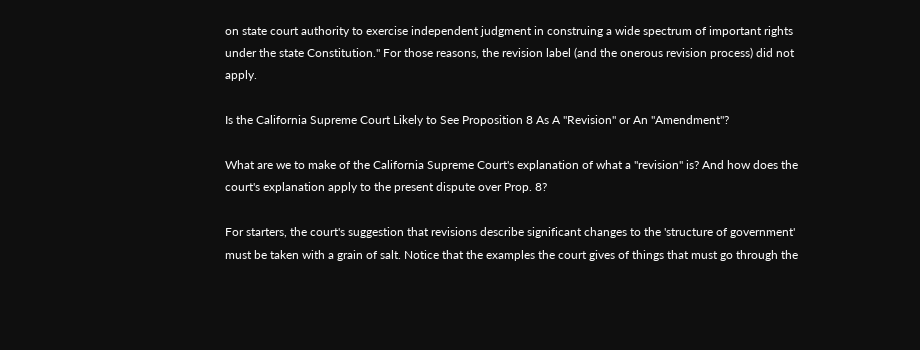on state court authority to exercise independent judgment in construing a wide spectrum of important rights under the state Constitution." For those reasons, the revision label (and the onerous revision process) did not apply.

Is the California Supreme Court Likely to See Proposition 8 As A "Revision" or An "Amendment"?

What are we to make of the California Supreme Court's explanation of what a "revision" is? And how does the court's explanation apply to the present dispute over Prop. 8?

For starters, the court's suggestion that revisions describe significant changes to the 'structure of government' must be taken with a grain of salt. Notice that the examples the court gives of things that must go through the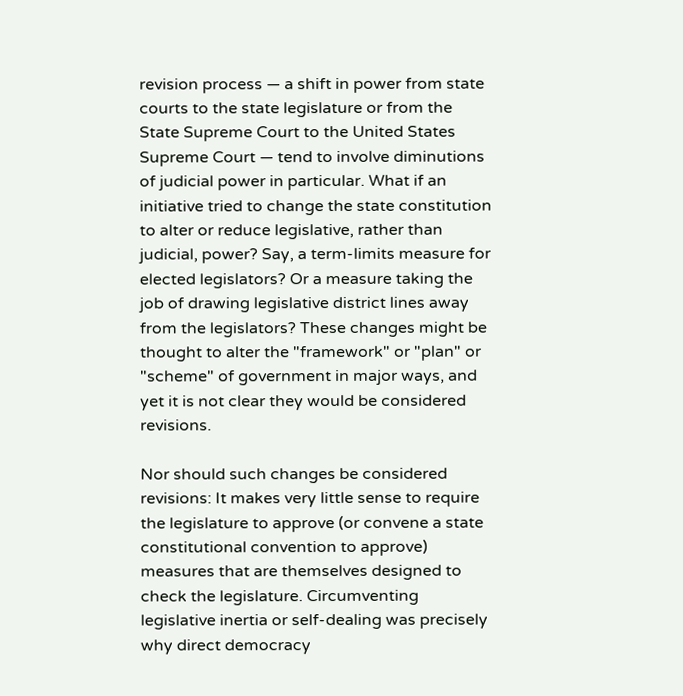revision process — a shift in power from state courts to the state legislature or from the State Supreme Court to the United States Supreme Court — tend to involve diminutions of judicial power in particular. What if an initiative tried to change the state constitution to alter or reduce legislative, rather than judicial, power? Say, a term-limits measure for elected legislators? Or a measure taking the job of drawing legislative district lines away from the legislators? These changes might be thought to alter the "framework" or "plan" or "scheme" of government in major ways, and yet it is not clear they would be considered revisions.

Nor should such changes be considered revisions: It makes very little sense to require the legislature to approve (or convene a state constitutional convention to approve) measures that are themselves designed to check the legislature. Circumventing legislative inertia or self-dealing was precisely why direct democracy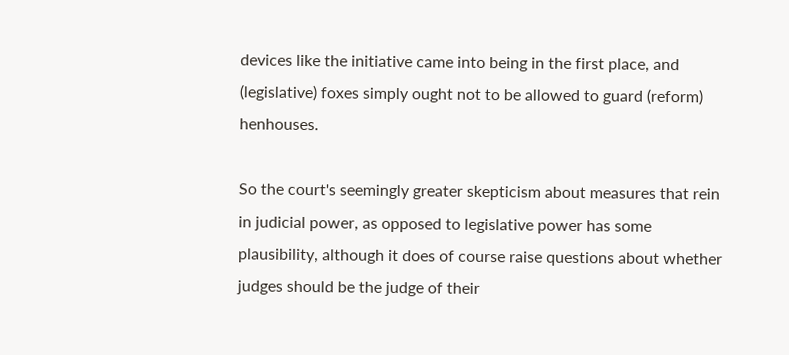devices like the initiative came into being in the first place, and (legislative) foxes simply ought not to be allowed to guard (reform) henhouses.

So the court's seemingly greater skepticism about measures that rein in judicial power, as opposed to legislative power has some plausibility, although it does of course raise questions about whether judges should be the judge of their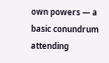own powers — a basic conundrum attending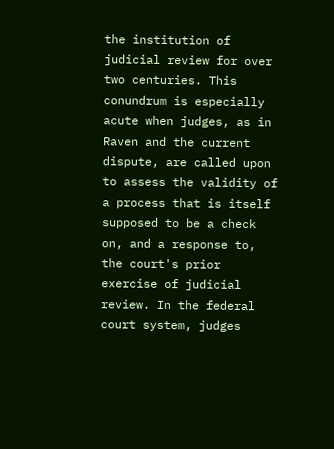the institution of judicial review for over two centuries. This conundrum is especially acute when judges, as in Raven and the current dispute, are called upon to assess the validity of a process that is itself supposed to be a check on, and a response to, the court's prior exercise of judicial review. In the federal court system, judges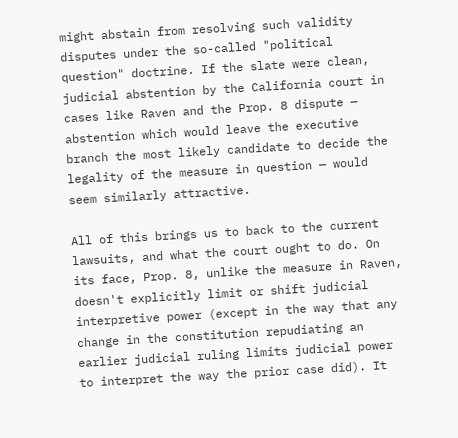might abstain from resolving such validity disputes under the so-called "political question" doctrine. If the slate were clean, judicial abstention by the California court in cases like Raven and the Prop. 8 dispute — abstention which would leave the executive branch the most likely candidate to decide the legality of the measure in question — would seem similarly attractive.

All of this brings us to back to the current lawsuits, and what the court ought to do. On its face, Prop. 8, unlike the measure in Raven, doesn't explicitly limit or shift judicial interpretive power (except in the way that any change in the constitution repudiating an earlier judicial ruling limits judicial power to interpret the way the prior case did). It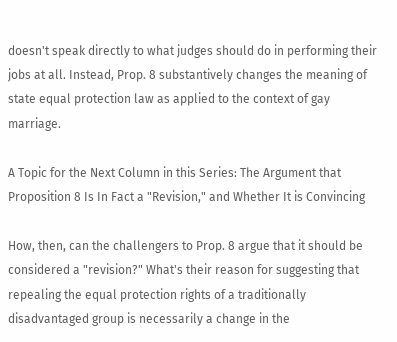doesn't speak directly to what judges should do in performing their jobs at all. Instead, Prop. 8 substantively changes the meaning of state equal protection law as applied to the context of gay marriage.

A Topic for the Next Column in this Series: The Argument that Proposition 8 Is In Fact a "Revision," and Whether It is Convincing

How, then, can the challengers to Prop. 8 argue that it should be considered a "revision?" What's their reason for suggesting that repealing the equal protection rights of a traditionally disadvantaged group is necessarily a change in the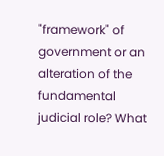"framework" of government or an alteration of the fundamental judicial role? What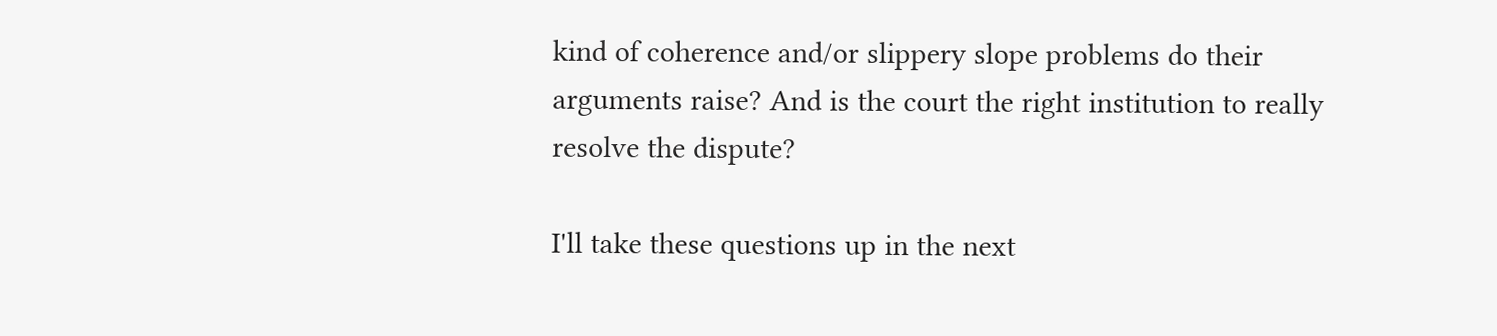kind of coherence and/or slippery slope problems do their arguments raise? And is the court the right institution to really resolve the dispute?

I'll take these questions up in the next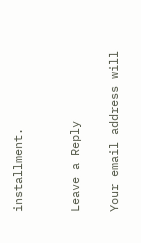installment.


Leave a Reply

Your email address will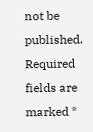not be published. Required fields are marked *